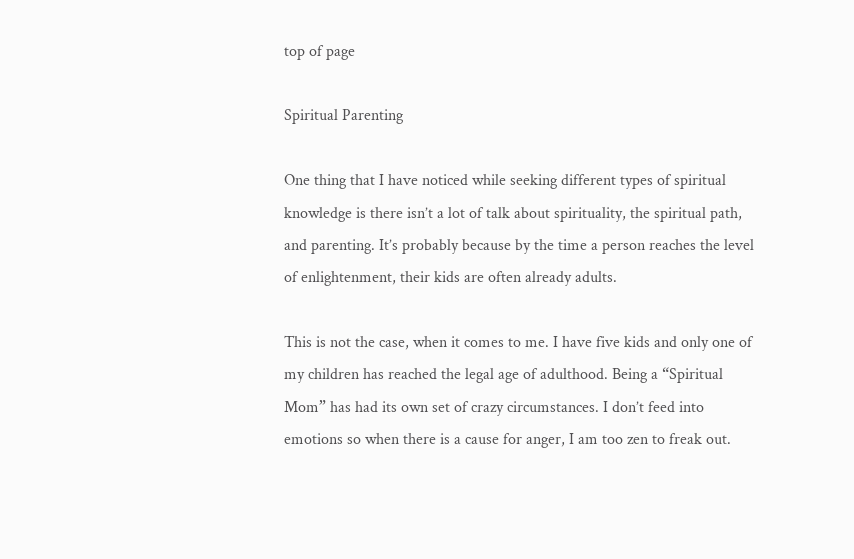top of page

Spiritual Parenting

One thing that I have noticed while seeking different types of spiritual knowledge is there isn’t a lot of talk about spirituality, the spiritual path, and parenting. It’s probably because by the time a person reaches the level of enlightenment, their kids are often already adults.

This is not the case, when it comes to me. I have five kids and only one of my children has reached the legal age of adulthood. Being a “Spiritual Mom” has had its own set of crazy circumstances. I don’t feed into emotions so when there is a cause for anger, I am too zen to freak out.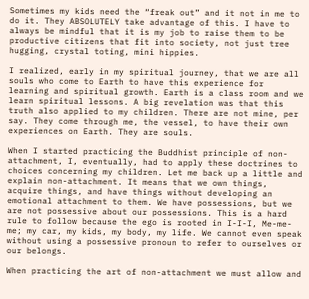Sometimes my kids need the “freak out” and it not in me to do it. They ABSOLUTELY take advantage of this. I have to always be mindful that it is my job to raise them to be productive citizens that fit into society, not just tree hugging, crystal toting, mini hippies.

I realized, early in my spiritual journey, that we are all souls who come to Earth to have this experience for learning and spiritual growth. Earth is a class room and we learn spiritual lessons. A big revelation was that this truth also applied to my children. There are not mine, per say. They come through me, the vessel, to have their own experiences on Earth. They are souls.

When I started practicing the Buddhist principle of non-attachment, I, eventually, had to apply these doctrines to choices concerning my children. Let me back up a little and explain non-attachment. It means that we own things, acquire things, and have things without developing an emotional attachment to them. We have possessions, but we are not possessive about our possessions. This is a hard rule to follow because the ego is rooted in I-I-I, Me-me-me; my car, my kids, my body, my life. We cannot even speak without using a possessive pronoun to refer to ourselves or our belongs.

When practicing the art of non-attachment we must allow and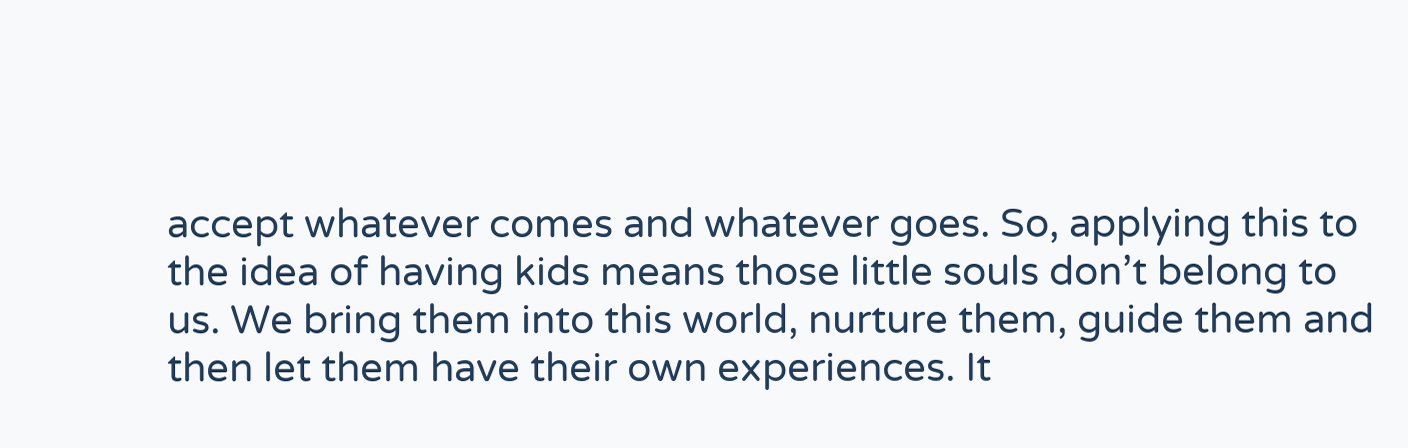accept whatever comes and whatever goes. So, applying this to the idea of having kids means those little souls don’t belong to us. We bring them into this world, nurture them, guide them and then let them have their own experiences. It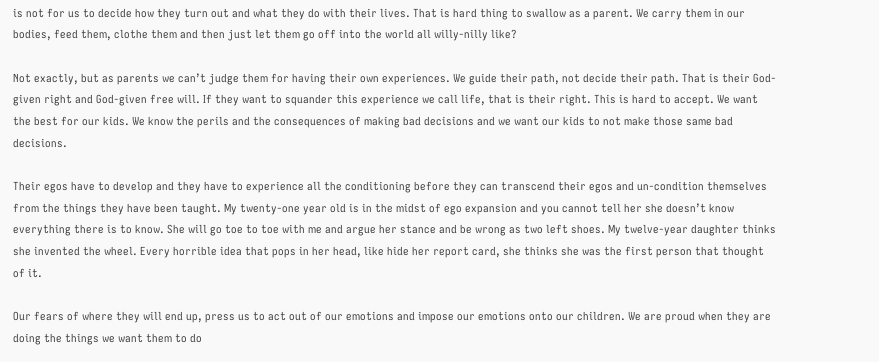is not for us to decide how they turn out and what they do with their lives. That is hard thing to swallow as a parent. We carry them in our bodies, feed them, clothe them and then just let them go off into the world all willy-nilly like?

Not exactly, but as parents we can’t judge them for having their own experiences. We guide their path, not decide their path. That is their God-given right and God-given free will. If they want to squander this experience we call life, that is their right. This is hard to accept. We want the best for our kids. We know the perils and the consequences of making bad decisions and we want our kids to not make those same bad decisions.

Their egos have to develop and they have to experience all the conditioning before they can transcend their egos and un-condition themselves from the things they have been taught. My twenty-one year old is in the midst of ego expansion and you cannot tell her she doesn’t know everything there is to know. She will go toe to toe with me and argue her stance and be wrong as two left shoes. My twelve-year daughter thinks she invented the wheel. Every horrible idea that pops in her head, like hide her report card, she thinks she was the first person that thought of it.

Our fears of where they will end up, press us to act out of our emotions and impose our emotions onto our children. We are proud when they are doing the things we want them to do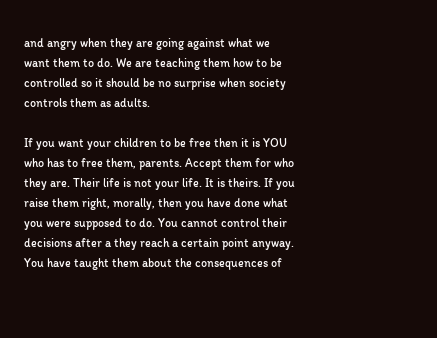and angry when they are going against what we want them to do. We are teaching them how to be controlled so it should be no surprise when society controls them as adults.

If you want your children to be free then it is YOU who has to free them, parents. Accept them for who they are. Their life is not your life. It is theirs. If you raise them right, morally, then you have done what you were supposed to do. You cannot control their decisions after a they reach a certain point anyway. You have taught them about the consequences of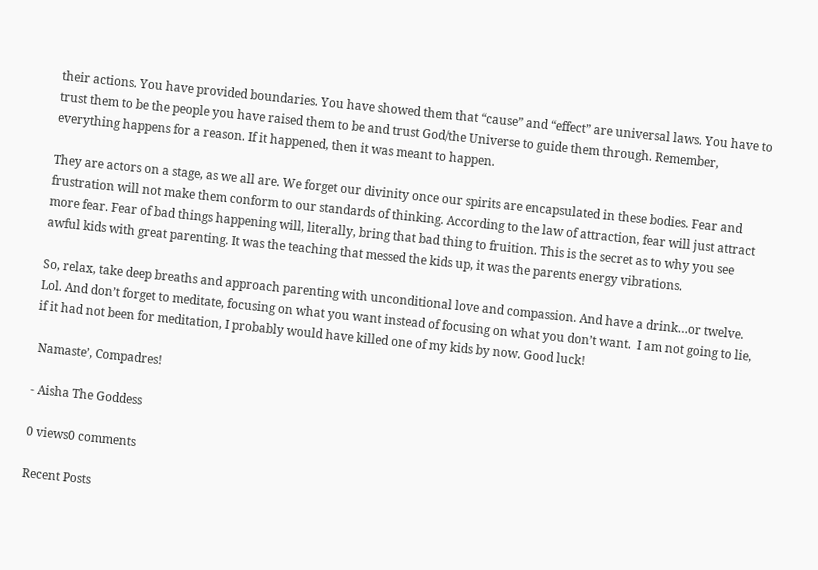their actions. You have provided boundaries. You have showed them that “cause” and “effect” are universal laws. You have to trust them to be the people you have raised them to be and trust God/the Universe to guide them through. Remember, everything happens for a reason. If it happened, then it was meant to happen.

They are actors on a stage, as we all are. We forget our divinity once our spirits are encapsulated in these bodies. Fear and frustration will not make them conform to our standards of thinking. According to the law of attraction, fear will just attract more fear. Fear of bad things happening will, literally, bring that bad thing to fruition. This is the secret as to why you see awful kids with great parenting. It was the teaching that messed the kids up, it was the parents energy vibrations.

So, relax, take deep breaths and approach parenting with unconditional love and compassion. And have a drink…or twelve. Lol. And don’t forget to meditate, focusing on what you want instead of focusing on what you don’t want.  I am not going to lie, if it had not been for meditation, I probably would have killed one of my kids by now. Good luck!

 Namaste’, Compadres!

- Aisha The Goddess

0 views0 comments

Recent Posts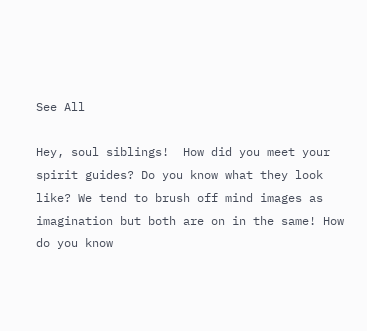See All

Hey, soul siblings!  How did you meet your spirit guides? Do you know what they look like? We tend to brush off mind images as imagination but both are on in the same! How do you know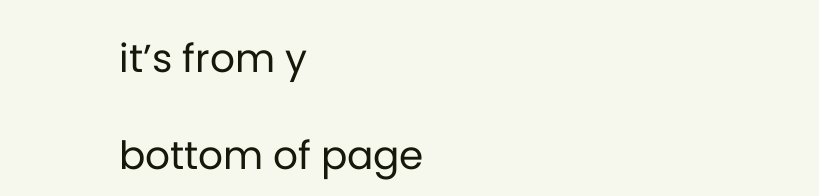it’s from y

bottom of page